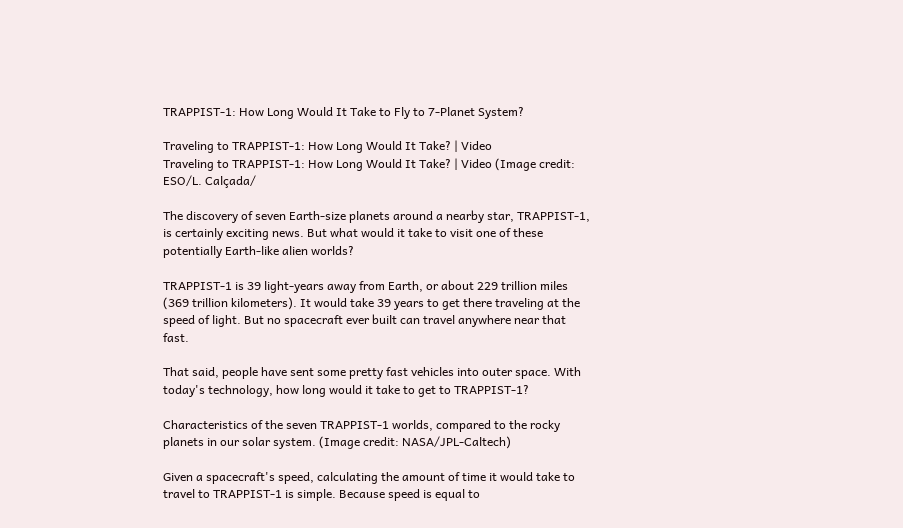TRAPPIST-1: How Long Would It Take to Fly to 7-Planet System?

Traveling to TRAPPIST-1: How Long Would It Take? | Video
Traveling to TRAPPIST-1: How Long Would It Take? | Video (Image credit: ESO/L. Calçada/

The discovery of seven Earth-size planets around a nearby star, TRAPPIST-1, is certainly exciting news. But what would it take to visit one of these potentially Earth-like alien worlds?

TRAPPIST-1 is 39 light-years away from Earth, or about 229 trillion miles (369 trillion kilometers). It would take 39 years to get there traveling at the speed of light. But no spacecraft ever built can travel anywhere near that fast.

That said, people have sent some pretty fast vehicles into outer space. With today's technology, how long would it take to get to TRAPPIST-1?

Characteristics of the seven TRAPPIST-1 worlds, compared to the rocky planets in our solar system. (Image credit: NASA/JPL-Caltech)

Given a spacecraft's speed, calculating the amount of time it would take to travel to TRAPPIST-1 is simple. Because speed is equal to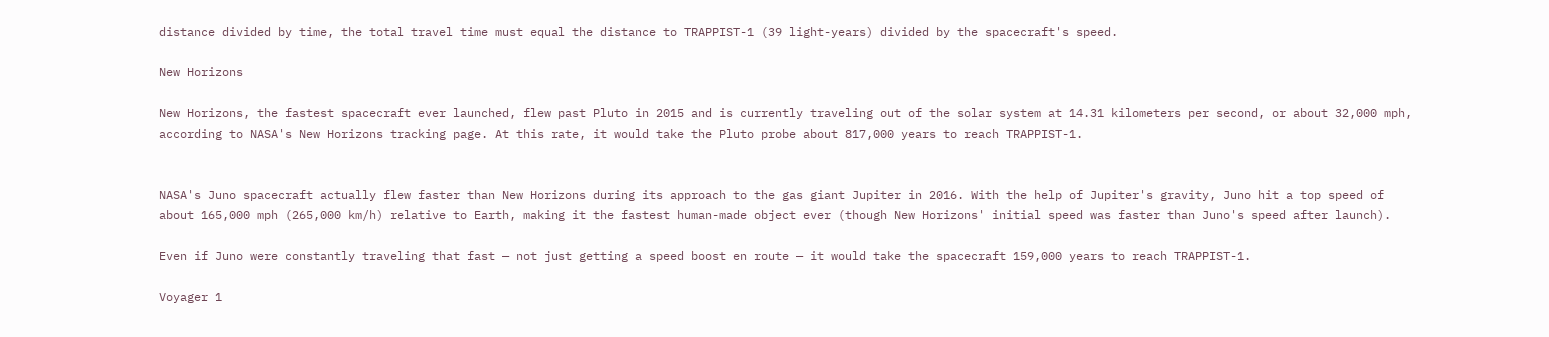distance divided by time, the total travel time must equal the distance to TRAPPIST-1 (39 light-years) divided by the spacecraft's speed.

New Horizons

New Horizons, the fastest spacecraft ever launched, flew past Pluto in 2015 and is currently traveling out of the solar system at 14.31 kilometers per second, or about 32,000 mph, according to NASA's New Horizons tracking page. At this rate, it would take the Pluto probe about 817,000 years to reach TRAPPIST-1.


NASA's Juno spacecraft actually flew faster than New Horizons during its approach to the gas giant Jupiter in 2016. With the help of Jupiter's gravity, Juno hit a top speed of about 165,000 mph (265,000 km/h) relative to Earth, making it the fastest human-made object ever (though New Horizons' initial speed was faster than Juno's speed after launch).

Even if Juno were constantly traveling that fast — not just getting a speed boost en route — it would take the spacecraft 159,000 years to reach TRAPPIST-1.

Voyager 1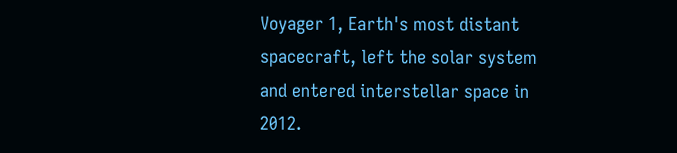Voyager 1, Earth's most distant spacecraft, left the solar system and entered interstellar space in 2012.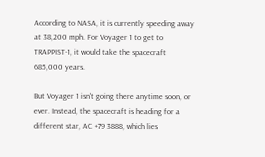According to NASA, it is currently speeding away at 38,200 mph. For Voyager 1 to get to TRAPPIST-1, it would take the spacecraft 685,000 years.

But Voyager 1 isn't going there anytime soon, or ever. Instead, the spacecraft is heading for a different star, AC +79 3888, which lies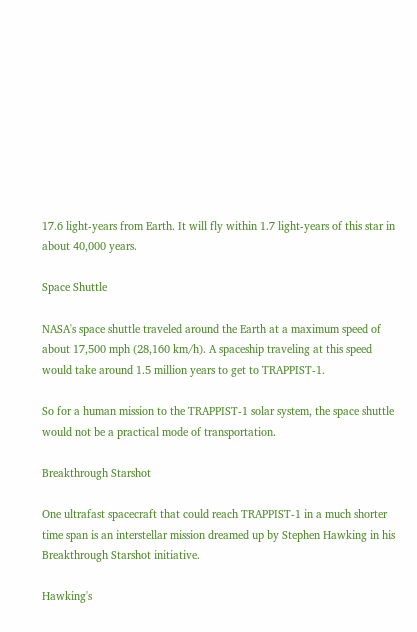17.6 light-years from Earth. It will fly within 1.7 light-years of this star in about 40,000 years.

Space Shuttle

NASA's space shuttle traveled around the Earth at a maximum speed of about 17,500 mph (28,160 km/h). A spaceship traveling at this speed would take around 1.5 million years to get to TRAPPIST-1.

So for a human mission to the TRAPPIST-1 solar system, the space shuttle would not be a practical mode of transportation.

Breakthrough Starshot

One ultrafast spacecraft that could reach TRAPPIST-1 in a much shorter time span is an interstellar mission dreamed up by Stephen Hawking in his Breakthrough Starshot initiative.

Hawking's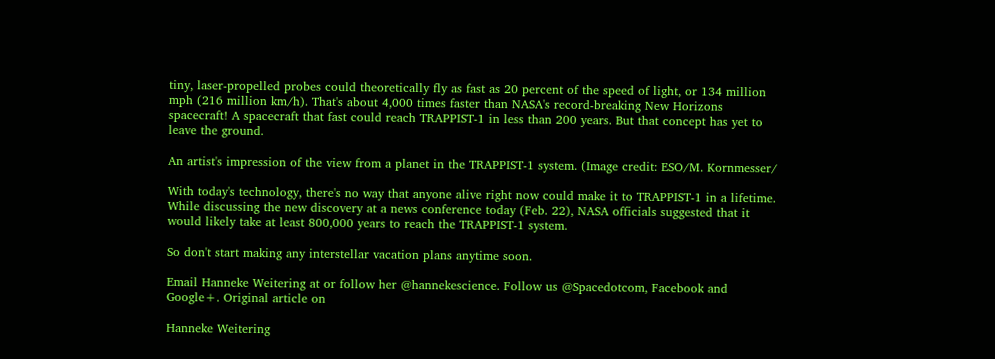tiny, laser-propelled probes could theoretically fly as fast as 20 percent of the speed of light, or 134 million mph (216 million km/h). That's about 4,000 times faster than NASA's record-breaking New Horizons spacecraft! A spacecraft that fast could reach TRAPPIST-1 in less than 200 years. But that concept has yet to leave the ground.

An artist's impression of the view from a planet in the TRAPPIST-1 system. (Image credit: ESO/M. Kornmesser/

With today's technology, there's no way that anyone alive right now could make it to TRAPPIST-1 in a lifetime. While discussing the new discovery at a news conference today (Feb. 22), NASA officials suggested that it would likely take at least 800,000 years to reach the TRAPPIST-1 system.

So don't start making any interstellar vacation plans anytime soon.

Email Hanneke Weitering at or follow her @hannekescience. Follow us @Spacedotcom, Facebook and Google+. Original article on

Hanneke Weitering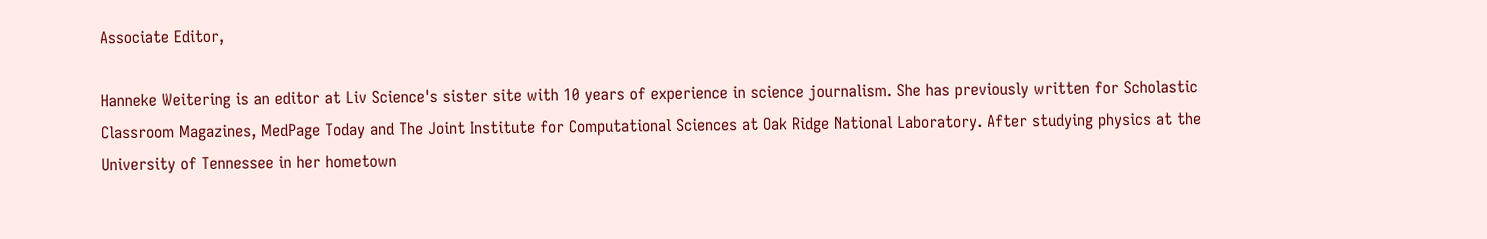Associate Editor,

Hanneke Weitering is an editor at Liv Science's sister site with 10 years of experience in science journalism. She has previously written for Scholastic Classroom Magazines, MedPage Today and The Joint Institute for Computational Sciences at Oak Ridge National Laboratory. After studying physics at the University of Tennessee in her hometown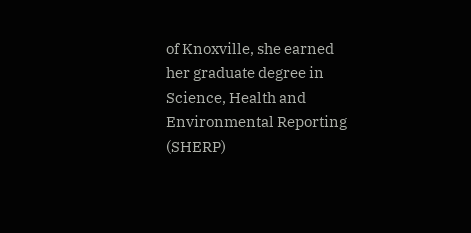of Knoxville, she earned her graduate degree in Science, Health and Environmental Reporting (SHERP)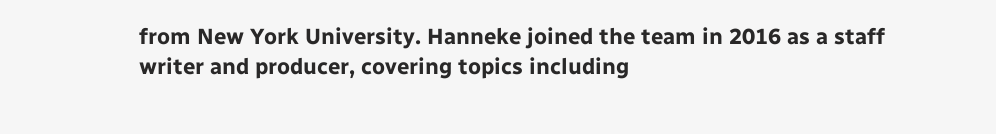from New York University. Hanneke joined the team in 2016 as a staff writer and producer, covering topics including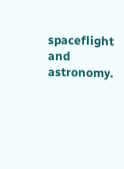spaceflight and astronomy.